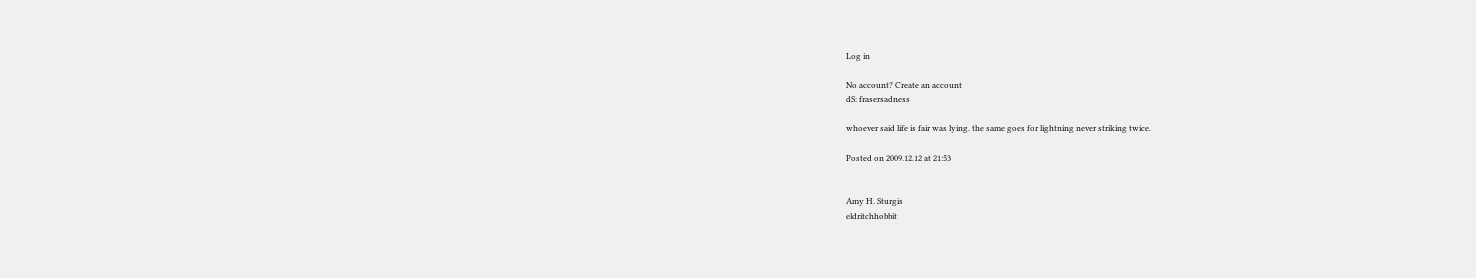Log in

No account? Create an account
dS: frasersadness

whoever said life is fair was lying. the same goes for lightning never striking twice.

Posted on 2009.12.12 at 21:53


Amy H. Sturgis
eldritchhobbit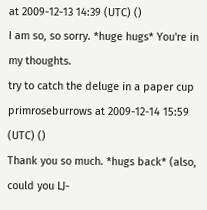at 2009-12-13 14:39 (UTC) ()
I am so, so sorry. *huge hugs* You're in my thoughts.
try to catch the deluge in a paper cup
primroseburrows at 2009-12-14 15:59 (UTC) ()
Thank you so much. *hugs back* (also, could you LJ-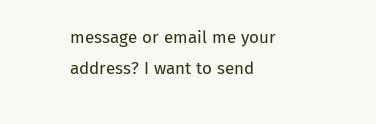message or email me your address? I want to send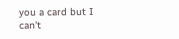you a card but I can't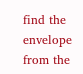find the envelope from the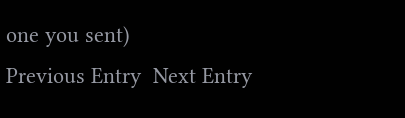one you sent)
Previous Entry  Next Entry